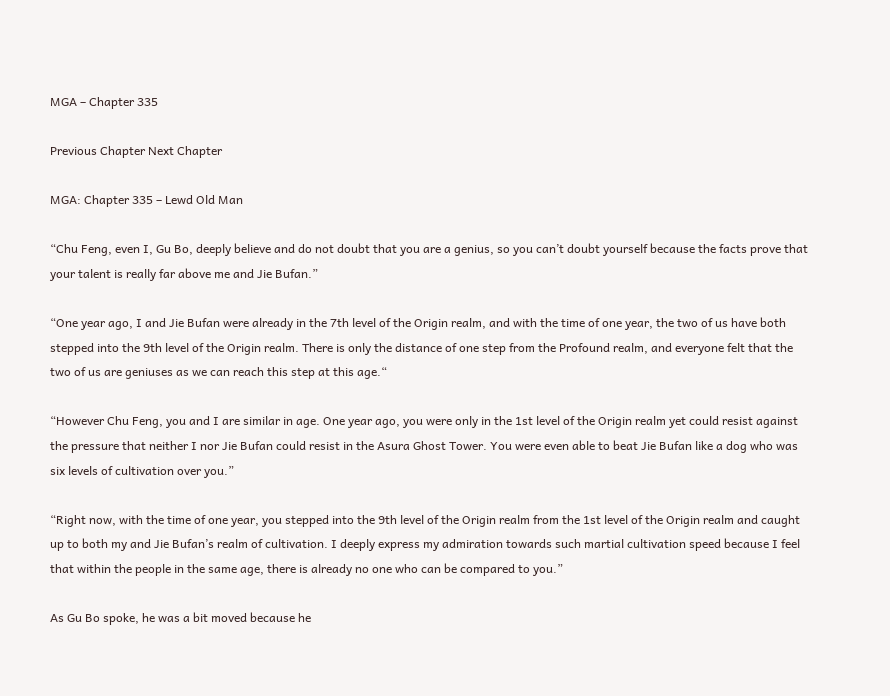MGA – Chapter 335

Previous Chapter Next Chapter

MGA: Chapter 335 – Lewd Old Man

“Chu Feng, even I, Gu Bo, deeply believe and do not doubt that you are a genius, so you can’t doubt yourself because the facts prove that your talent is really far above me and Jie Bufan.”

“One year ago, I and Jie Bufan were already in the 7th level of the Origin realm, and with the time of one year, the two of us have both stepped into the 9th level of the Origin realm. There is only the distance of one step from the Profound realm, and everyone felt that the two of us are geniuses as we can reach this step at this age.“

“However Chu Feng, you and I are similar in age. One year ago, you were only in the 1st level of the Origin realm yet could resist against the pressure that neither I nor Jie Bufan could resist in the Asura Ghost Tower. You were even able to beat Jie Bufan like a dog who was six levels of cultivation over you.”

“Right now, with the time of one year, you stepped into the 9th level of the Origin realm from the 1st level of the Origin realm and caught up to both my and Jie Bufan’s realm of cultivation. I deeply express my admiration towards such martial cultivation speed because I feel that within the people in the same age, there is already no one who can be compared to you.”

As Gu Bo spoke, he was a bit moved because he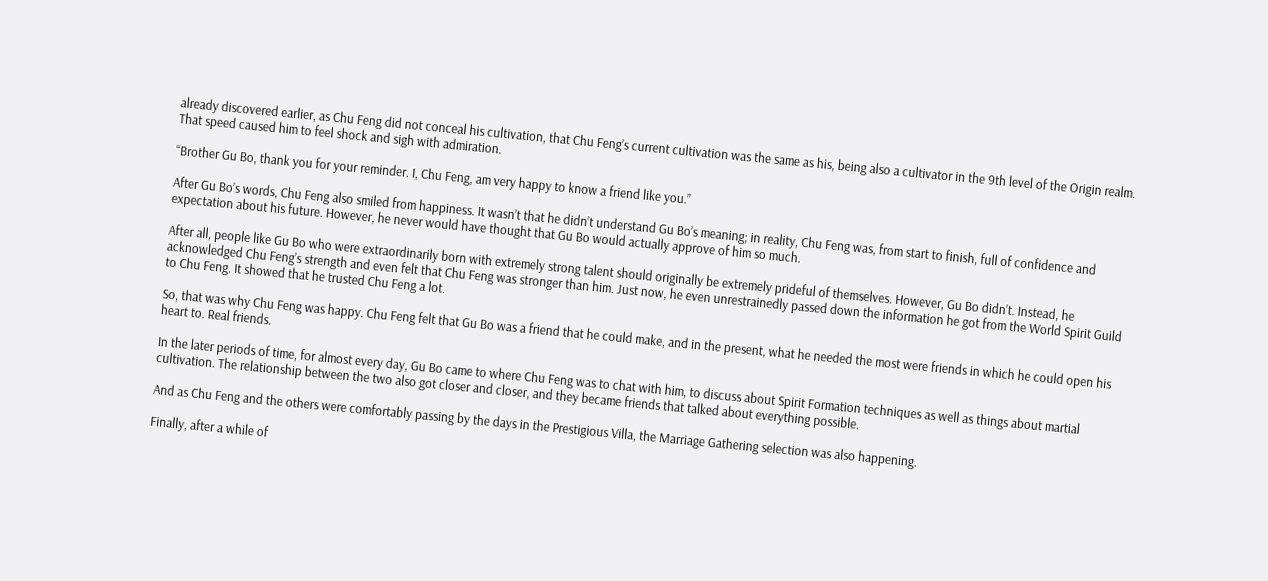already discovered earlier, as Chu Feng did not conceal his cultivation, that Chu Feng’s current cultivation was the same as his, being also a cultivator in the 9th level of the Origin realm. That speed caused him to feel shock and sigh with admiration.

“Brother Gu Bo, thank you for your reminder. I, Chu Feng, am very happy to know a friend like you.”

After Gu Bo’s words, Chu Feng also smiled from happiness. It wasn’t that he didn’t understand Gu Bo’s meaning; in reality, Chu Feng was, from start to finish, full of confidence and expectation about his future. However, he never would have thought that Gu Bo would actually approve of him so much.

After all, people like Gu Bo who were extraordinarily born with extremely strong talent should originally be extremely prideful of themselves. However, Gu Bo didn’t. Instead, he acknowledged Chu Feng’s strength and even felt that Chu Feng was stronger than him. Just now, he even unrestrainedly passed down the information he got from the World Spirit Guild to Chu Feng. It showed that he trusted Chu Feng a lot.

So, that was why Chu Feng was happy. Chu Feng felt that Gu Bo was a friend that he could make, and in the present, what he needed the most were friends in which he could open his heart to. Real friends.

In the later periods of time, for almost every day, Gu Bo came to where Chu Feng was to chat with him, to discuss about Spirit Formation techniques as well as things about martial cultivation. The relationship between the two also got closer and closer, and they became friends that talked about everything possible.

And as Chu Feng and the others were comfortably passing by the days in the Prestigious Villa, the Marriage Gathering selection was also happening.

Finally, after a while of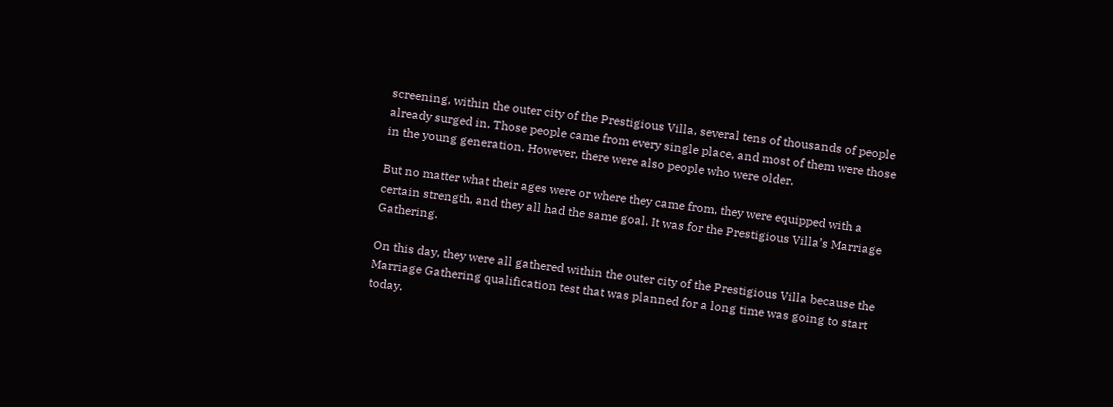screening, within the outer city of the Prestigious Villa, several tens of thousands of people already surged in. Those people came from every single place, and most of them were those in the young generation. However, there were also people who were older.

But no matter what their ages were or where they came from, they were equipped with a certain strength, and they all had the same goal. It was for the Prestigious Villa’s Marriage Gathering.

On this day, they were all gathered within the outer city of the Prestigious Villa because the Marriage Gathering qualification test that was planned for a long time was going to start today.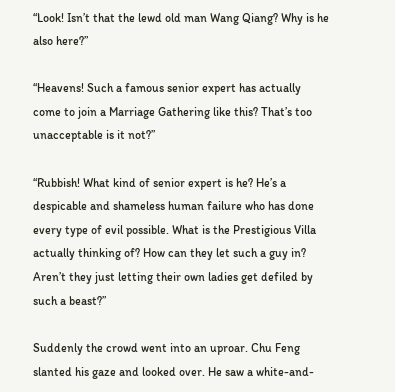“Look! Isn’t that the lewd old man Wang Qiang? Why is he also here?”

“Heavens! Such a famous senior expert has actually come to join a Marriage Gathering like this? That’s too unacceptable is it not?”

“Rubbish! What kind of senior expert is he? He’s a despicable and shameless human failure who has done every type of evil possible. What is the Prestigious Villa actually thinking of? How can they let such a guy in? Aren’t they just letting their own ladies get defiled by such a beast?”

Suddenly the crowd went into an uproar. Chu Feng slanted his gaze and looked over. He saw a white-and-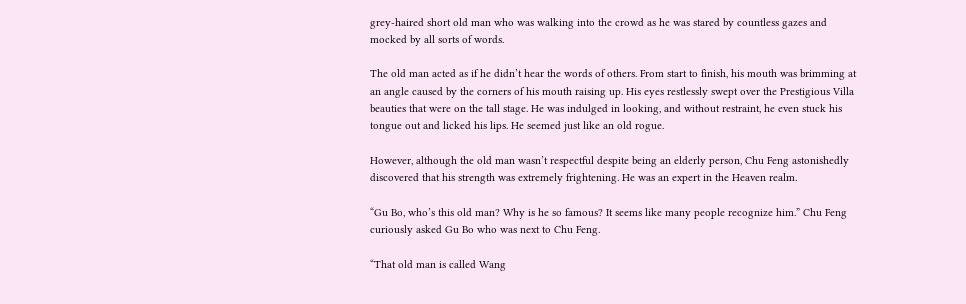grey-haired short old man who was walking into the crowd as he was stared by countless gazes and mocked by all sorts of words.

The old man acted as if he didn’t hear the words of others. From start to finish, his mouth was brimming at an angle caused by the corners of his mouth raising up. His eyes restlessly swept over the Prestigious Villa beauties that were on the tall stage. He was indulged in looking, and without restraint, he even stuck his tongue out and licked his lips. He seemed just like an old rogue.

However, although the old man wasn’t respectful despite being an elderly person, Chu Feng astonishedly discovered that his strength was extremely frightening. He was an expert in the Heaven realm.

“Gu Bo, who’s this old man? Why is he so famous? It seems like many people recognize him.” Chu Feng curiously asked Gu Bo who was next to Chu Feng.

“That old man is called Wang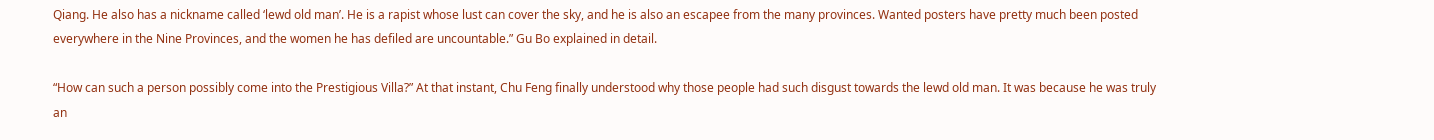Qiang. He also has a nickname called ‘lewd old man’. He is a rapist whose lust can cover the sky, and he is also an escapee from the many provinces. Wanted posters have pretty much been posted everywhere in the Nine Provinces, and the women he has defiled are uncountable.” Gu Bo explained in detail.

“How can such a person possibly come into the Prestigious Villa?” At that instant, Chu Feng finally understood why those people had such disgust towards the lewd old man. It was because he was truly an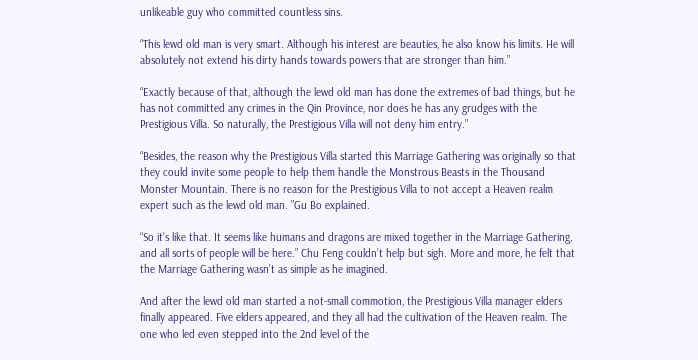unlikeable guy who committed countless sins.

“This lewd old man is very smart. Although his interest are beauties, he also know his limits. He will absolutely not extend his dirty hands towards powers that are stronger than him.”

“Exactly because of that, although the lewd old man has done the extremes of bad things, but he has not committed any crimes in the Qin Province, nor does he has any grudges with the Prestigious Villa. So naturally, the Prestigious Villa will not deny him entry.”

“Besides, the reason why the Prestigious Villa started this Marriage Gathering was originally so that they could invite some people to help them handle the Monstrous Beasts in the Thousand Monster Mountain. There is no reason for the Prestigious Villa to not accept a Heaven realm expert such as the lewd old man. ”Gu Bo explained.

“So it’s like that. It seems like humans and dragons are mixed together in the Marriage Gathering, and all sorts of people will be here.” Chu Feng couldn’t help but sigh. More and more, he felt that the Marriage Gathering wasn’t as simple as he imagined.

And after the lewd old man started a not-small commotion, the Prestigious Villa manager elders finally appeared. Five elders appeared, and they all had the cultivation of the Heaven realm. The one who led even stepped into the 2nd level of the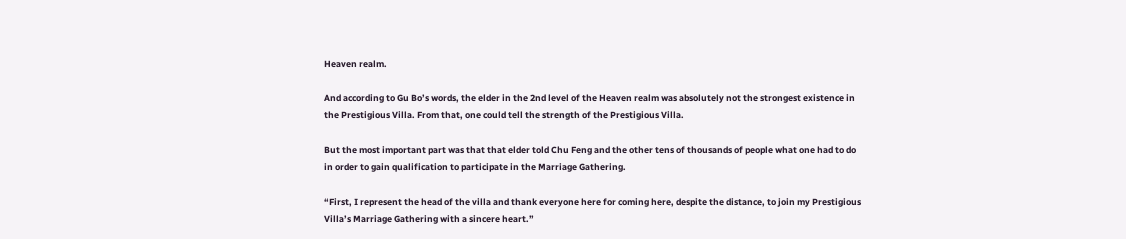Heaven realm.

And according to Gu Bo’s words, the elder in the 2nd level of the Heaven realm was absolutely not the strongest existence in the Prestigious Villa. From that, one could tell the strength of the Prestigious Villa.

But the most important part was that that elder told Chu Feng and the other tens of thousands of people what one had to do in order to gain qualification to participate in the Marriage Gathering.

“First, I represent the head of the villa and thank everyone here for coming here, despite the distance, to join my Prestigious Villa’s Marriage Gathering with a sincere heart.”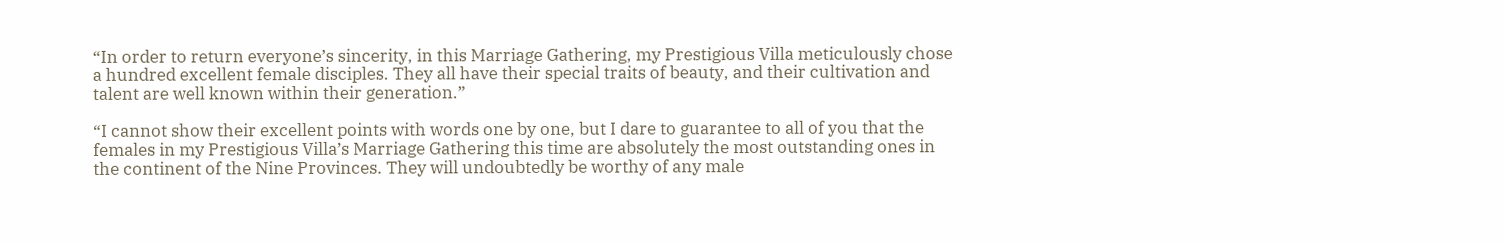“In order to return everyone’s sincerity, in this Marriage Gathering, my Prestigious Villa meticulously chose a hundred excellent female disciples. They all have their special traits of beauty, and their cultivation and talent are well known within their generation.”

“I cannot show their excellent points with words one by one, but I dare to guarantee to all of you that the females in my Prestigious Villa’s Marriage Gathering this time are absolutely the most outstanding ones in the continent of the Nine Provinces. They will undoubtedly be worthy of any male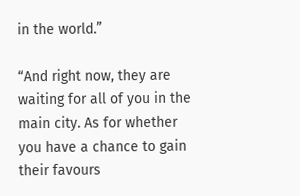in the world.”

“And right now, they are waiting for all of you in the main city. As for whether you have a chance to gain their favours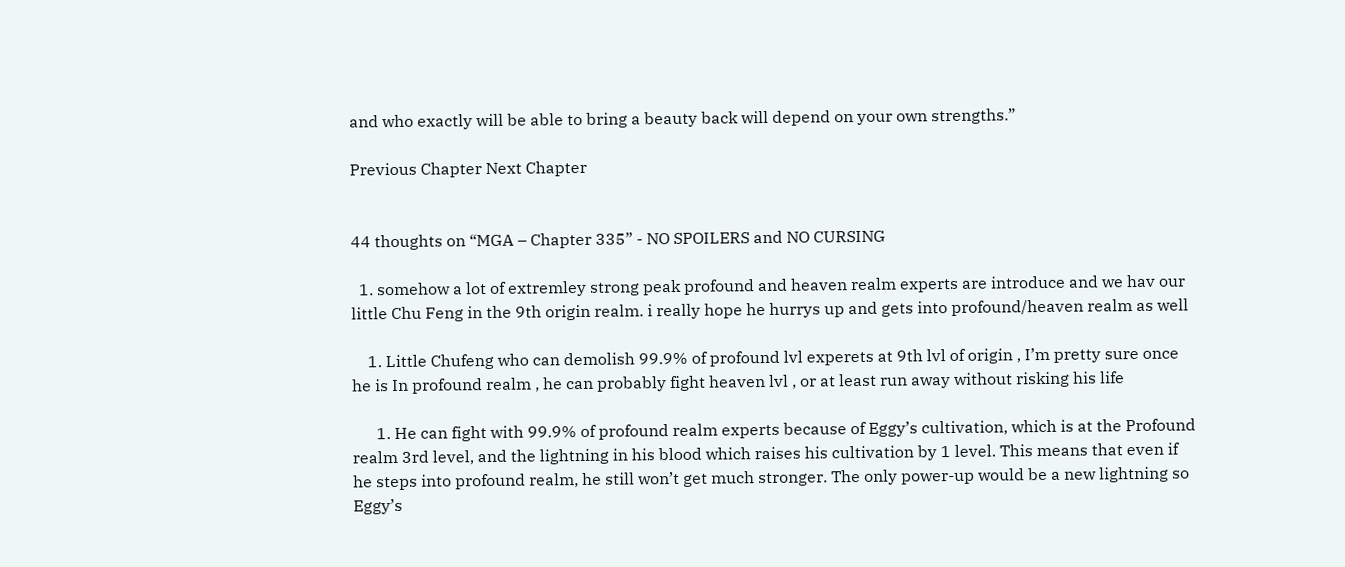and who exactly will be able to bring a beauty back will depend on your own strengths.”

Previous Chapter Next Chapter


44 thoughts on “MGA – Chapter 335” - NO SPOILERS and NO CURSING

  1. somehow a lot of extremley strong peak profound and heaven realm experts are introduce and we hav our little Chu Feng in the 9th origin realm. i really hope he hurrys up and gets into profound/heaven realm as well

    1. Little Chufeng who can demolish 99.9% of profound lvl experets at 9th lvl of origin , I’m pretty sure once he is In profound realm , he can probably fight heaven lvl , or at least run away without risking his life

      1. He can fight with 99.9% of profound realm experts because of Eggy’s cultivation, which is at the Profound realm 3rd level, and the lightning in his blood which raises his cultivation by 1 level. This means that even if he steps into profound realm, he still won’t get much stronger. The only power-up would be a new lightning so Eggy’s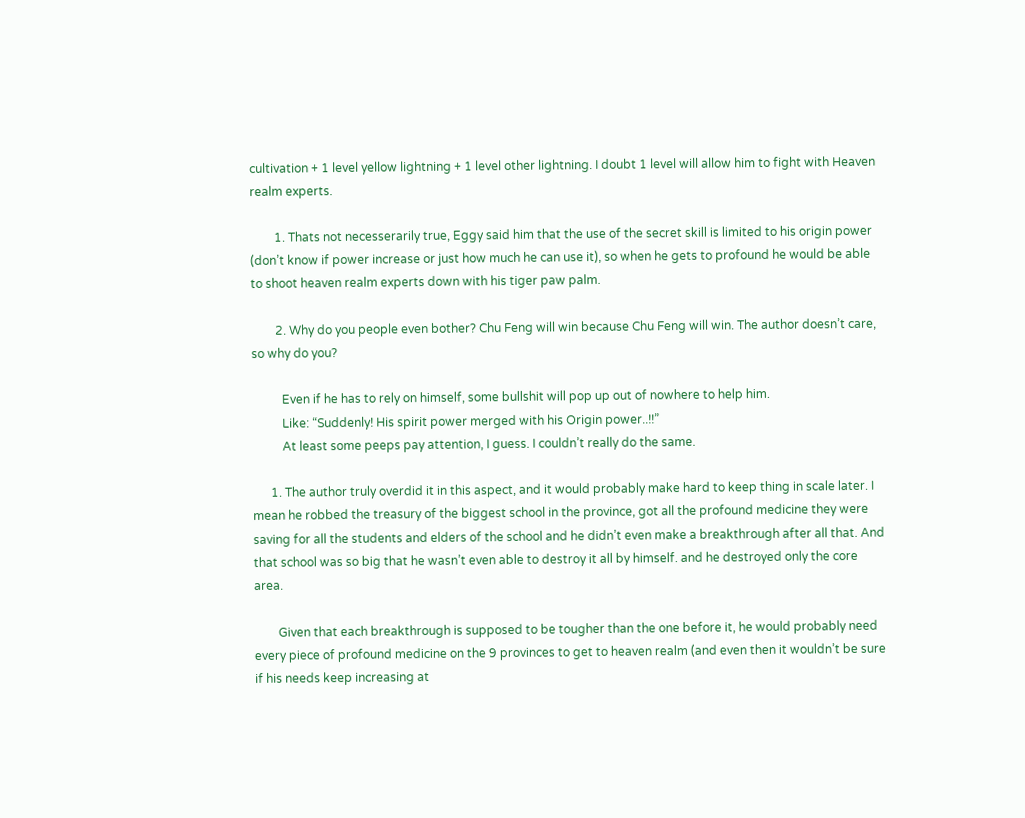cultivation + 1 level yellow lightning + 1 level other lightning. I doubt 1 level will allow him to fight with Heaven realm experts.

        1. Thats not necesserarily true, Eggy said him that the use of the secret skill is limited to his origin power (don’t know if power increase or just how much he can use it), so when he gets to profound he would be able to shoot heaven realm experts down with his tiger paw palm.

        2. Why do you people even bother? Chu Feng will win because Chu Feng will win. The author doesn’t care, so why do you?

          Even if he has to rely on himself, some bullshit will pop up out of nowhere to help him.
          Like: “Suddenly! His spirit power merged with his Origin power..!!”
          At least some peeps pay attention, I guess. I couldn’t really do the same.

      1. The author truly overdid it in this aspect, and it would probably make hard to keep thing in scale later. I mean he robbed the treasury of the biggest school in the province, got all the profound medicine they were saving for all the students and elders of the school and he didn’t even make a breakthrough after all that. And that school was so big that he wasn’t even able to destroy it all by himself. and he destroyed only the core area.

        Given that each breakthrough is supposed to be tougher than the one before it, he would probably need every piece of profound medicine on the 9 provinces to get to heaven realm (and even then it wouldn’t be sure if his needs keep increasing at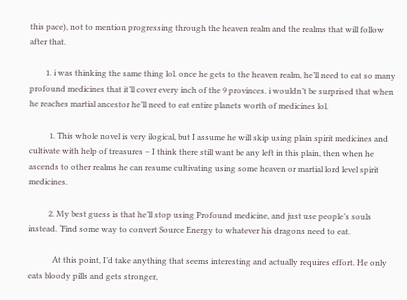this pace), not to mention progressing through the heaven realm and the realms that will follow after that.

        1. i was thinking the same thing lol. once he gets to the heaven realm, he’ll need to eat so many profound medicines that it’ll cover every inch of the 9 provinces. i wouldn’t be surprised that when he reaches martial ancestor he’ll need to eat entire planets worth of medicines lol.

          1. This whole novel is very ilogical, but I assume he will skip using plain spirit medicines and cultivate with help of treasures – I think there still want be any left in this plain, then when he ascends to other realms he can resume cultivating using some heaven or martial lord level spirit medicines.

          2. My best guess is that he’ll stop using Profound medicine, and just use people’s souls instead. ‘Find some way to convert Source Energy to whatever his dragons need to eat.

            At this point, I’d take anything that seems interesting and actually requires effort. He only eats bloody pills and gets stronger,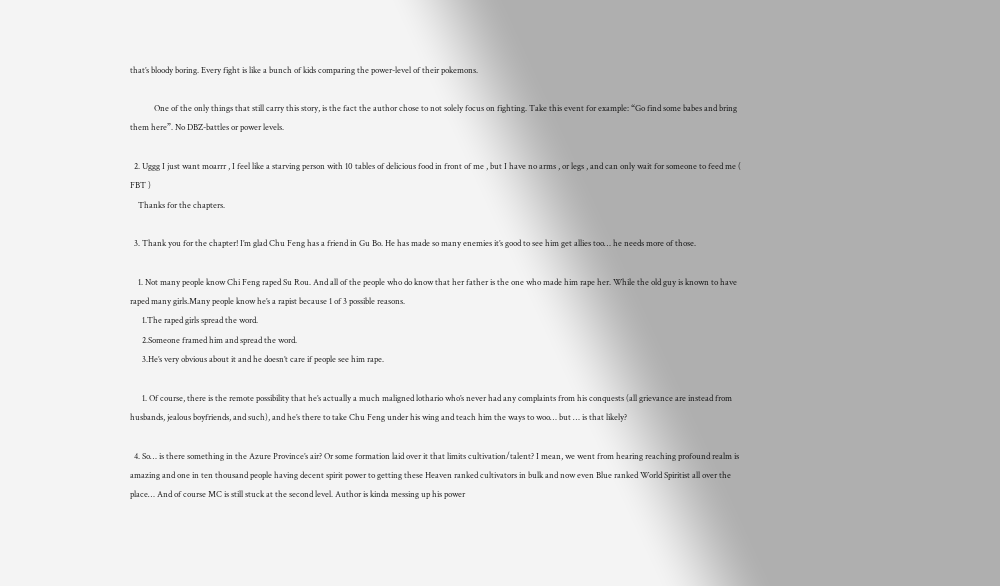that’s bloody boring. Every fight is like a bunch of kids comparing the power-level of their pokemons.

            One of the only things that still carry this story, is the fact the author chose to not solely focus on fighting. Take this event for example: “Go find some babes and bring them here”. No DBZ-battles or power levels.

  2. Uggg I just want moarrr , I feel like a starving person with 10 tables of delicious food in front of me , but I have no arms , or legs , and can only wait for someone to feed me ( FBT )
    Thanks for the chapters.

  3. Thank you for the chapter! I’m glad Chu Feng has a friend in Gu Bo. He has made so many enemies it’s good to see him get allies too… he needs more of those.

    1. Not many people know Chi Feng raped Su Rou. And all of the people who do know that her father is the one who made him rape her. While the old guy is known to have raped many girls.Many people know he’s a rapist because 1 of 3 possible reasons.
      1.The raped girls spread the word.
      2.Someone framed him and spread the word.
      3.He’s very obvious about it and he doesn’t care if people see him rape.

      1. Of course, there is the remote possibility that he’s actually a much maligned lothario who’s never had any complaints from his conquests (all grievance are instead from husbands, jealous boyfriends, and such), and he’s there to take Chu Feng under his wing and teach him the ways to woo… but … is that likely?

  4. So… is there something in the Azure Province’s air? Or some formation laid over it that limits cultivation/talent? I mean, we went from hearing reaching profound realm is amazing and one in ten thousand people having decent spirit power to getting these Heaven ranked cultivators in bulk and now even Blue ranked World Spiritist all over the place… And of course MC is still stuck at the second level. Author is kinda messing up his power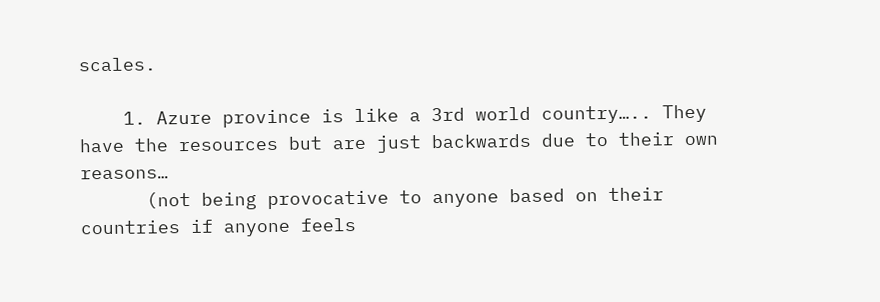scales.

    1. Azure province is like a 3rd world country….. They have the resources but are just backwards due to their own reasons…
      (not being provocative to anyone based on their countries if anyone feels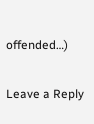offended…)

Leave a Reply